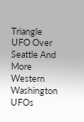Triangle UFO Over Seattle And More Western Washington UFOs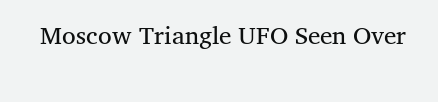Moscow Triangle UFO Seen Over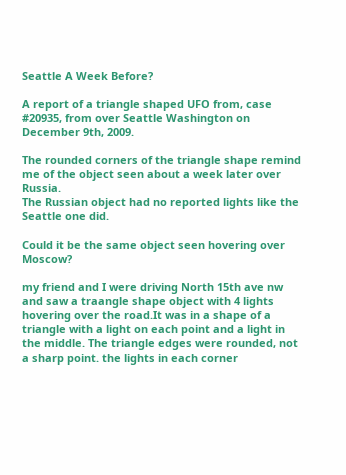Seattle A Week Before?

A report of a triangle shaped UFO from, case #20935, from over Seattle Washington on December 9th, 2009.

The rounded corners of the triangle shape remind me of the object seen about a week later over Russia.
The Russian object had no reported lights like the Seattle one did.

Could it be the same object seen hovering over Moscow?

my friend and I were driving North 15th ave nw and saw a traangle shape object with 4 lights hovering over the road.It was in a shape of a triangle with a light on each point and a light in the middle. The triangle edges were rounded, not a sharp point. the lights in each corner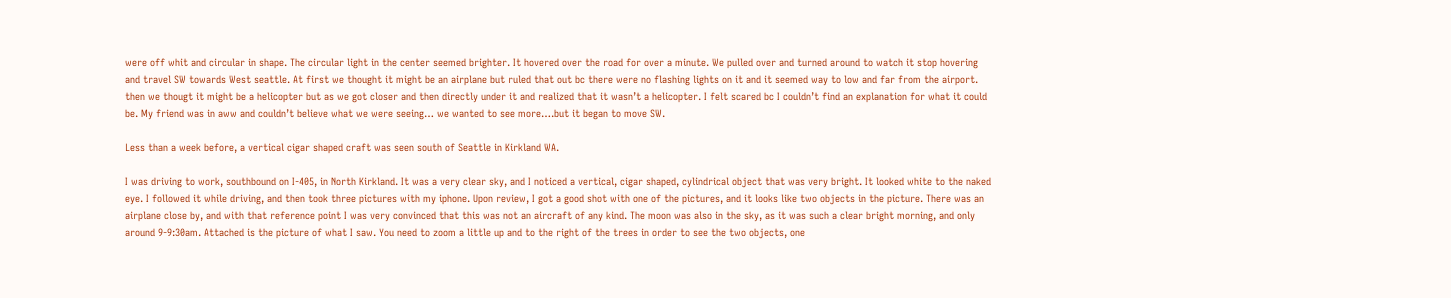were off whit and circular in shape. The circular light in the center seemed brighter. It hovered over the road for over a minute. We pulled over and turned around to watch it stop hovering and travel SW towards West seattle. At first we thought it might be an airplane but ruled that out bc there were no flashing lights on it and it seemed way to low and far from the airport. then we thougt it might be a helicopter but as we got closer and then directly under it and realized that it wasn’t a helicopter. I felt scared bc I couldn’t find an explanation for what it could be. My friend was in aww and couldn’t believe what we were seeing… we wanted to see more….but it began to move SW.

Less than a week before, a vertical cigar shaped craft was seen south of Seattle in Kirkland WA.

I was driving to work, southbound on I-405, in North Kirkland. It was a very clear sky, and I noticed a vertical, cigar shaped, cylindrical object that was very bright. It looked white to the naked eye. I followed it while driving, and then took three pictures with my iphone. Upon review, I got a good shot with one of the pictures, and it looks like two objects in the picture. There was an airplane close by, and with that reference point I was very convinced that this was not an aircraft of any kind. The moon was also in the sky, as it was such a clear bright morning, and only around 9-9:30am. Attached is the picture of what I saw. You need to zoom a little up and to the right of the trees in order to see the two objects, one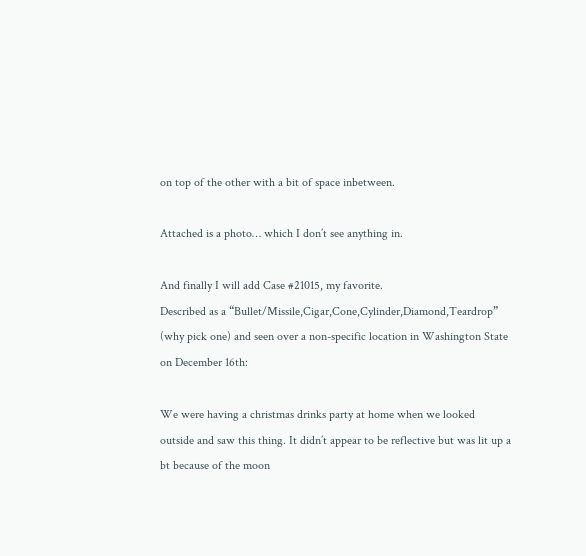on top of the other with a bit of space inbetween.

Attached is a photo… which I don’t see anything in.

And finally I will add Case #21015, my favorite.
Described as a “Bullet/Missile,Cigar,Cone,Cylinder,Diamond,Teardrop” (why pick one) and seen over a non-specific location in Washington State on December 16th:

We were having a christmas drinks party at home when we looked outside and saw this thing. It didn’t appear to be reflective but was lit up a bt because of the moon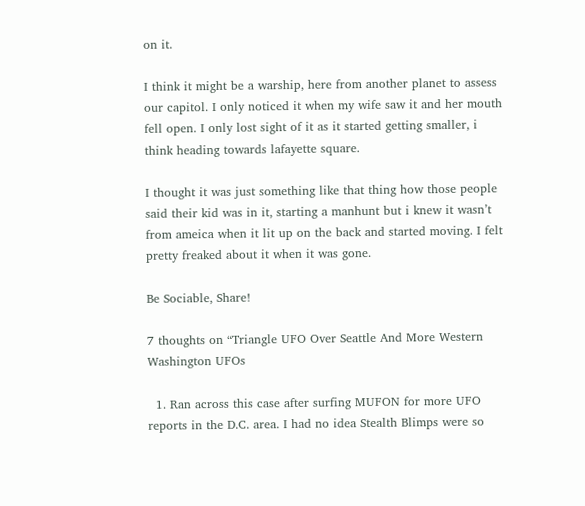on it.

I think it might be a warship, here from another planet to assess our capitol. I only noticed it when my wife saw it and her mouth fell open. I only lost sight of it as it started getting smaller, i think heading towards lafayette square.

I thought it was just something like that thing how those people said their kid was in it, starting a manhunt but i knew it wasn’t from ameica when it lit up on the back and started moving. I felt pretty freaked about it when it was gone.

Be Sociable, Share!

7 thoughts on “Triangle UFO Over Seattle And More Western Washington UFOs

  1. Ran across this case after surfing MUFON for more UFO reports in the D.C. area. I had no idea Stealth Blimps were so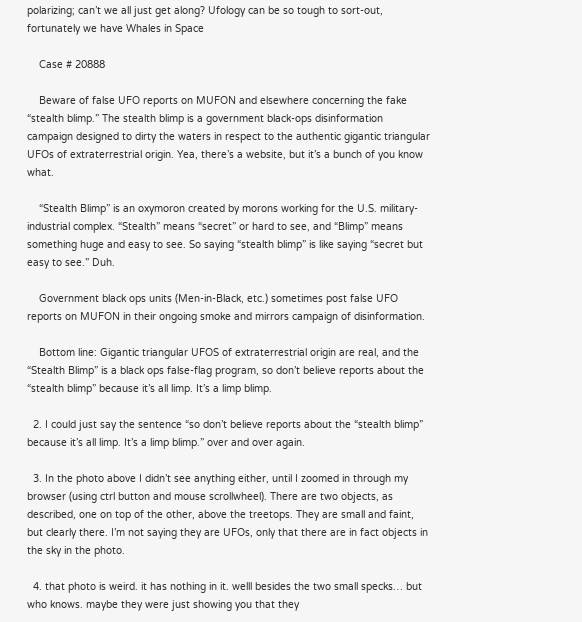polarizing; can’t we all just get along? Ufology can be so tough to sort-out, fortunately we have Whales in Space

    Case # 20888

    Beware of false UFO reports on MUFON and elsewhere concerning the fake “stealth blimp.” The stealth blimp is a government black-ops disinformation campaign designed to dirty the waters in respect to the authentic gigantic triangular UFOs of extraterrestrial origin. Yea, there’s a website, but it’s a bunch of you know what.

    “Stealth Blimp” is an oxymoron created by morons working for the U.S. military-industrial complex. “Stealth” means “secret” or hard to see, and “Blimp” means something huge and easy to see. So saying “stealth blimp” is like saying “secret but easy to see.” Duh.

    Government black ops units (Men-in-Black, etc.) sometimes post false UFO reports on MUFON in their ongoing smoke and mirrors campaign of disinformation.

    Bottom line: Gigantic triangular UFOS of extraterrestrial origin are real, and the “Stealth Blimp” is a black ops false-flag program, so don’t believe reports about the “stealth blimp” because it’s all limp. It’s a limp blimp.

  2. I could just say the sentence “so don’t believe reports about the “stealth blimp” because it’s all limp. It’s a limp blimp.” over and over again.

  3. In the photo above I didn’t see anything either, until I zoomed in through my browser (using ctrl button and mouse scrollwheel). There are two objects, as described, one on top of the other, above the treetops. They are small and faint, but clearly there. I’m not saying they are UFOs, only that there are in fact objects in the sky in the photo.

  4. that photo is weird. it has nothing in it. welll besides the two small specks… but who knows. maybe they were just showing you that they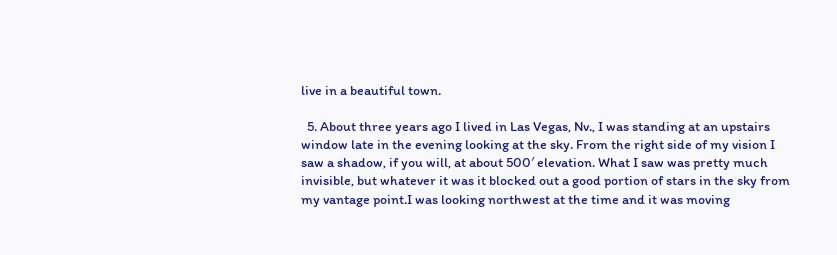live in a beautiful town.

  5. About three years ago I lived in Las Vegas, Nv., I was standing at an upstairs window late in the evening looking at the sky. From the right side of my vision I saw a shadow, if you will, at about 500′ elevation. What I saw was pretty much invisible, but whatever it was it blocked out a good portion of stars in the sky from my vantage point.I was looking northwest at the time and it was moving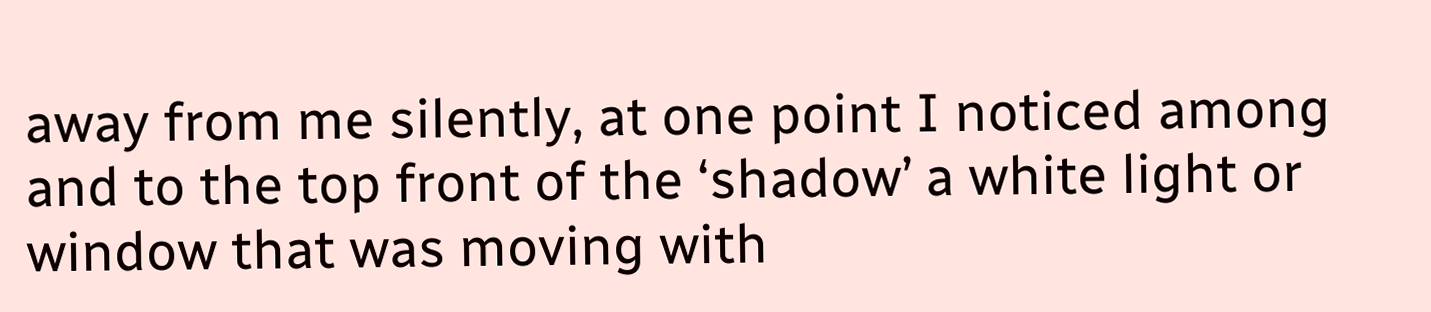away from me silently, at one point I noticed among and to the top front of the ‘shadow’ a white light or window that was moving with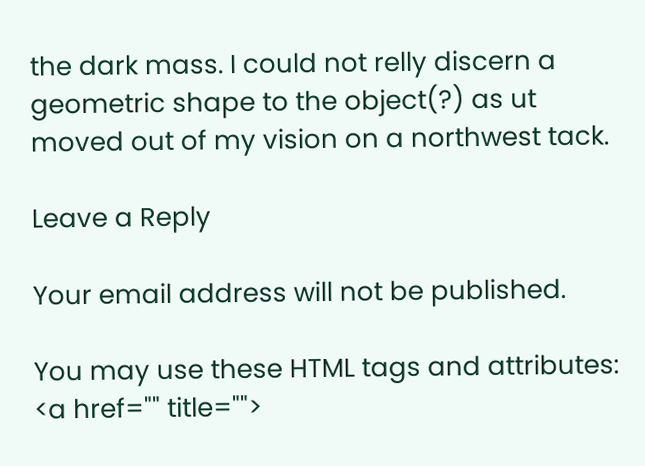the dark mass. I could not relly discern a geometric shape to the object(?) as ut moved out of my vision on a northwest tack.

Leave a Reply

Your email address will not be published.

You may use these HTML tags and attributes: <a href="" title="">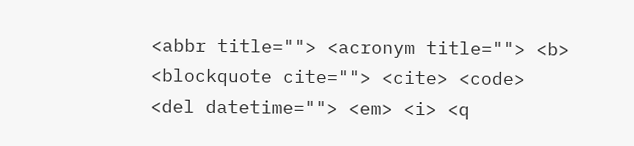<abbr title=""> <acronym title=""> <b> <blockquote cite=""> <cite> <code> <del datetime=""> <em> <i> <q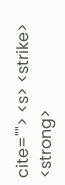cite=""> <s> <strike> <strong>